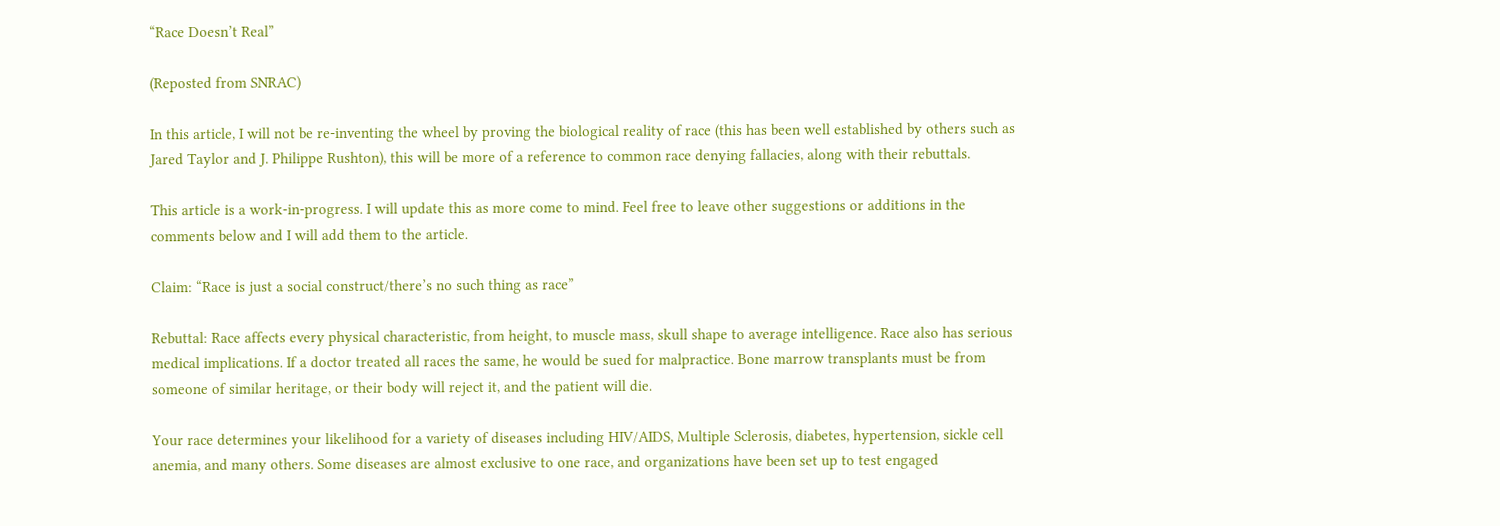“Race Doesn’t Real”

(Reposted from SNRAC)

In this article, I will not be re-inventing the wheel by proving the biological reality of race (this has been well established by others such as Jared Taylor and J. Philippe Rushton), this will be more of a reference to common race denying fallacies, along with their rebuttals.

This article is a work-in-progress. I will update this as more come to mind. Feel free to leave other suggestions or additions in the comments below and I will add them to the article.

Claim: “Race is just a social construct/there’s no such thing as race”

Rebuttal: Race affects every physical characteristic, from height, to muscle mass, skull shape to average intelligence. Race also has serious medical implications. If a doctor treated all races the same, he would be sued for malpractice. Bone marrow transplants must be from someone of similar heritage, or their body will reject it, and the patient will die.

Your race determines your likelihood for a variety of diseases including HIV/AIDS, Multiple Sclerosis, diabetes, hypertension, sickle cell anemia, and many others. Some diseases are almost exclusive to one race, and organizations have been set up to test engaged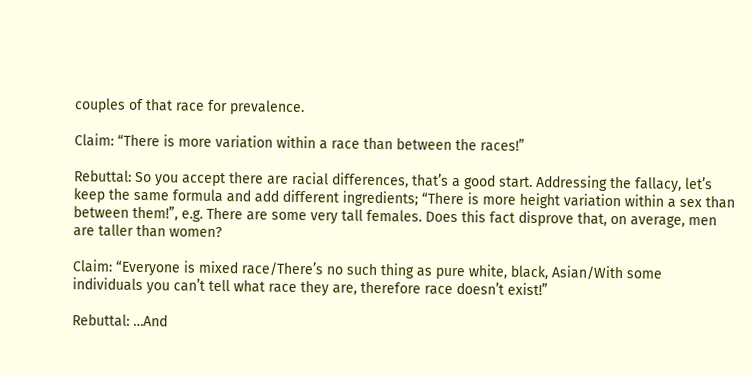couples of that race for prevalence.

Claim: “There is more variation within a race than between the races!”

Rebuttal: So you accept there are racial differences, that’s a good start. Addressing the fallacy, let’s keep the same formula and add different ingredients; “There is more height variation within a sex than between them!”, e.g. There are some very tall females. Does this fact disprove that, on average, men are taller than women?

Claim: “Everyone is mixed race/There’s no such thing as pure white, black, Asian/With some individuals you can’t tell what race they are, therefore race doesn’t exist!”

Rebuttal: …And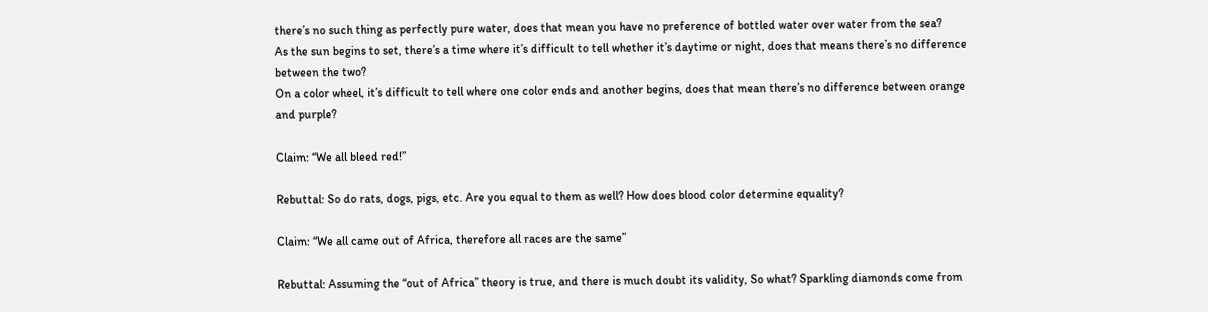there’s no such thing as perfectly pure water, does that mean you have no preference of bottled water over water from the sea?
As the sun begins to set, there’s a time where it’s difficult to tell whether it’s daytime or night, does that means there’s no difference between the two?
On a color wheel, it’s difficult to tell where one color ends and another begins, does that mean there’s no difference between orange and purple?

Claim: “We all bleed red!”

Rebuttal: So do rats, dogs, pigs, etc. Are you equal to them as well? How does blood color determine equality?

Claim: “We all came out of Africa, therefore all races are the same”

Rebuttal: Assuming the “out of Africa” theory is true, and there is much doubt its validity, So what? Sparkling diamonds come from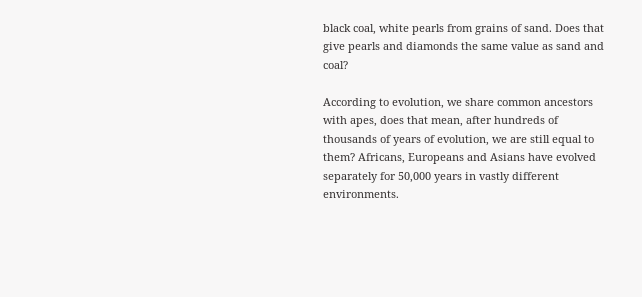black coal, white pearls from grains of sand. Does that give pearls and diamonds the same value as sand and coal?

According to evolution, we share common ancestors with apes, does that mean, after hundreds of thousands of years of evolution, we are still equal to them? Africans, Europeans and Asians have evolved separately for 50,000 years in vastly different environments.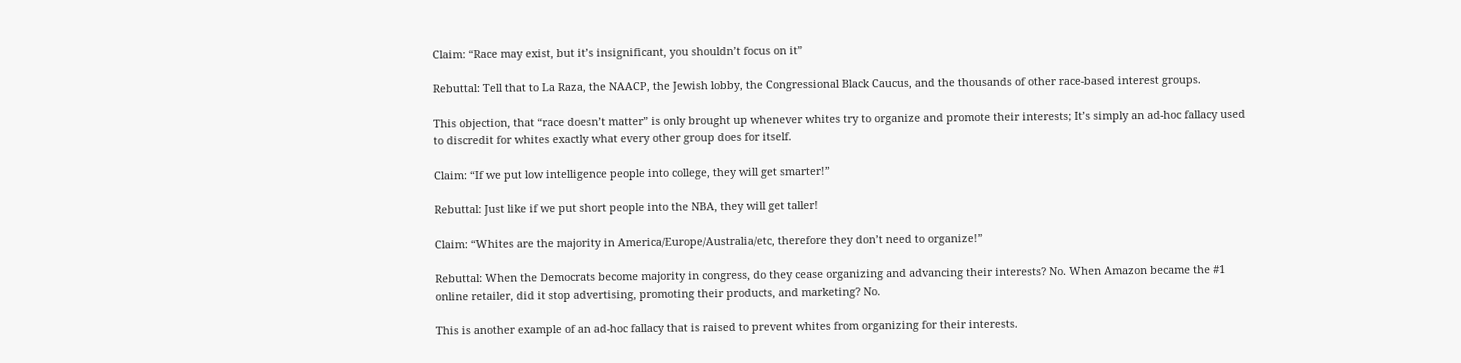Claim: “Race may exist, but it’s insignificant, you shouldn’t focus on it”

Rebuttal: Tell that to La Raza, the NAACP, the Jewish lobby, the Congressional Black Caucus, and the thousands of other race-based interest groups.

This objection, that “race doesn’t matter” is only brought up whenever whites try to organize and promote their interests; It’s simply an ad-hoc fallacy used to discredit for whites exactly what every other group does for itself.

Claim: “If we put low intelligence people into college, they will get smarter!”

Rebuttal: Just like if we put short people into the NBA, they will get taller!

Claim: “Whites are the majority in America/Europe/Australia/etc, therefore they don’t need to organize!”

Rebuttal: When the Democrats become majority in congress, do they cease organizing and advancing their interests? No. When Amazon became the #1 online retailer, did it stop advertising, promoting their products, and marketing? No.

This is another example of an ad-hoc fallacy that is raised to prevent whites from organizing for their interests.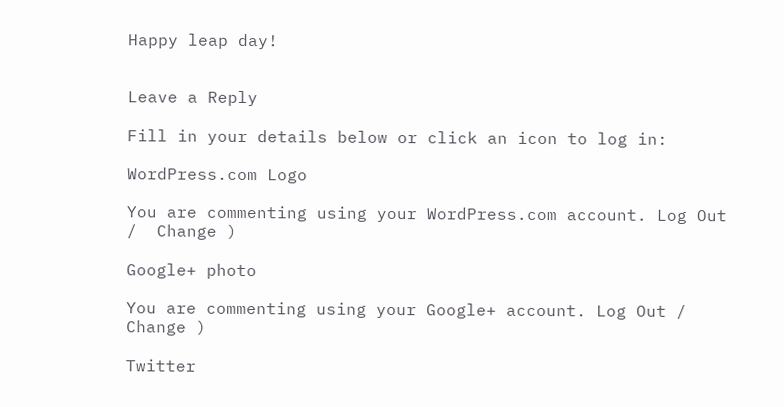Happy leap day!


Leave a Reply

Fill in your details below or click an icon to log in:

WordPress.com Logo

You are commenting using your WordPress.com account. Log Out /  Change )

Google+ photo

You are commenting using your Google+ account. Log Out /  Change )

Twitter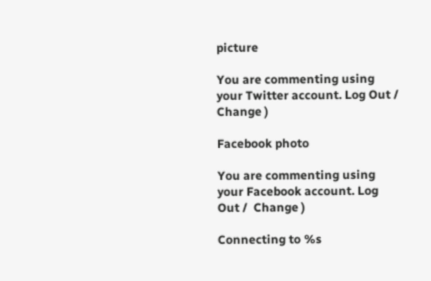picture

You are commenting using your Twitter account. Log Out /  Change )

Facebook photo

You are commenting using your Facebook account. Log Out /  Change )

Connecting to %s